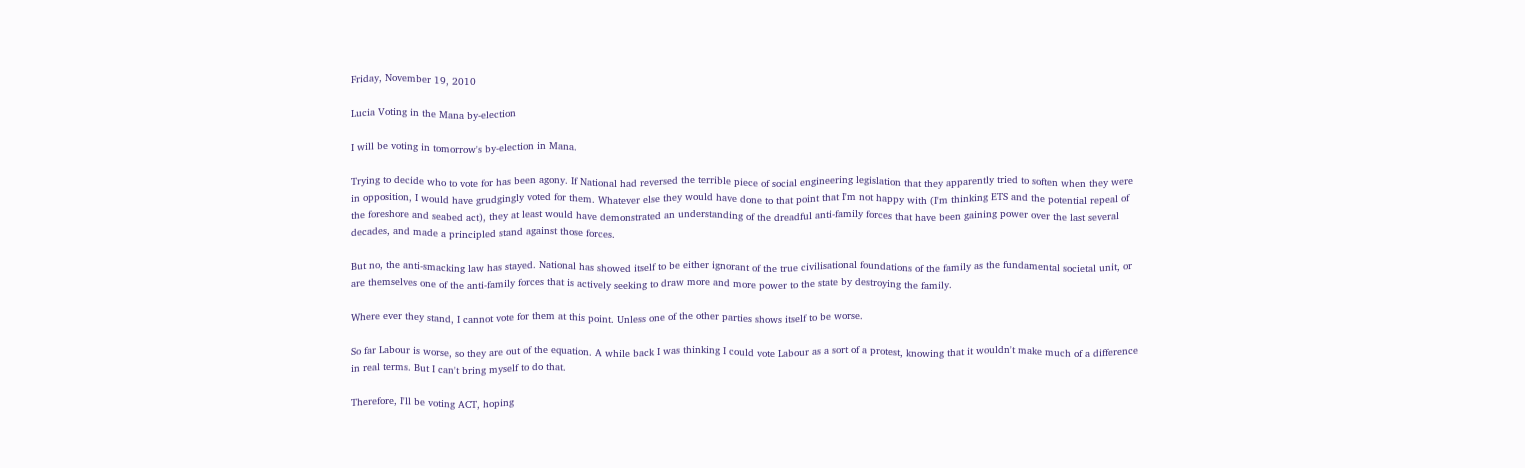Friday, November 19, 2010

Lucia Voting in the Mana by-election

I will be voting in tomorrow's by-election in Mana.

Trying to decide who to vote for has been agony. If National had reversed the terrible piece of social engineering legislation that they apparently tried to soften when they were in opposition, I would have grudgingly voted for them. Whatever else they would have done to that point that I'm not happy with (I'm thinking ETS and the potential repeal of the foreshore and seabed act), they at least would have demonstrated an understanding of the dreadful anti-family forces that have been gaining power over the last several decades, and made a principled stand against those forces.

But no, the anti-smacking law has stayed. National has showed itself to be either ignorant of the true civilisational foundations of the family as the fundamental societal unit, or are themselves one of the anti-family forces that is actively seeking to draw more and more power to the state by destroying the family.

Where ever they stand, I cannot vote for them at this point. Unless one of the other parties shows itself to be worse.

So far Labour is worse, so they are out of the equation. A while back I was thinking I could vote Labour as a sort of a protest, knowing that it wouldn't make much of a difference in real terms. But I can't bring myself to do that.

Therefore, I'll be voting ACT, hoping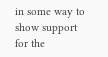in some way to show support for the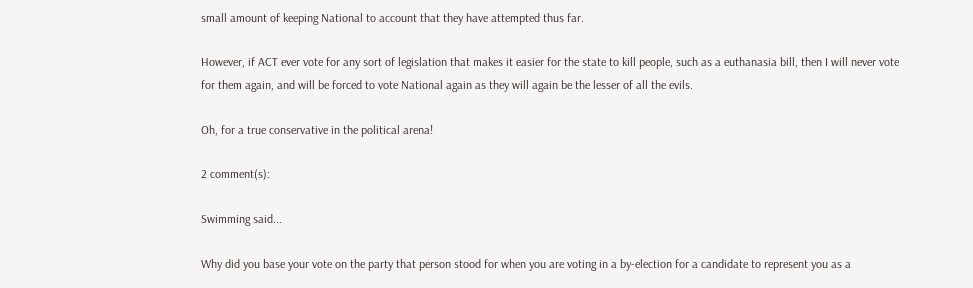small amount of keeping National to account that they have attempted thus far.

However, if ACT ever vote for any sort of legislation that makes it easier for the state to kill people, such as a euthanasia bill, then I will never vote for them again, and will be forced to vote National again as they will again be the lesser of all the evils.

Oh, for a true conservative in the political arena!

2 comment(s):

Swimming said...

Why did you base your vote on the party that person stood for when you are voting in a by-election for a candidate to represent you as a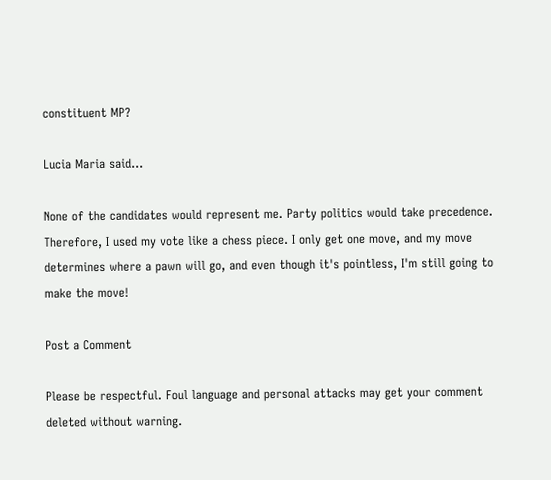constituent MP?

Lucia Maria said...

None of the candidates would represent me. Party politics would take precedence. Therefore, I used my vote like a chess piece. I only get one move, and my move determines where a pawn will go, and even though it's pointless, I'm still going to make the move!

Post a Comment

Please be respectful. Foul language and personal attacks may get your comment deleted without warning.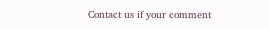Contact us if your comment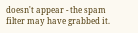doesn't appear - the spam filter may have grabbed it.